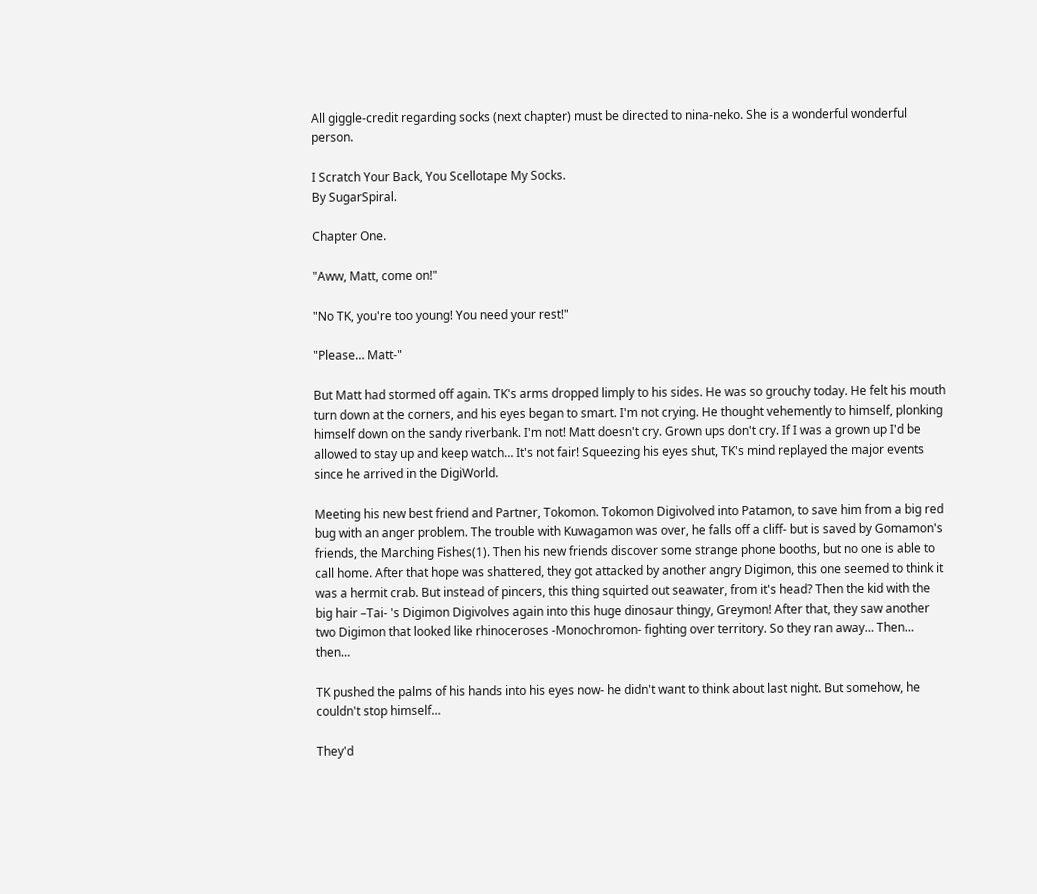All giggle-credit regarding socks (next chapter) must be directed to nina-neko. She is a wonderful wonderful person.

I Scratch Your Back, You Scellotape My Socks.
By SugarSpiral.

Chapter One.

"Aww, Matt, come on!"

"No TK, you're too young! You need your rest!"

"Please… Matt-"

But Matt had stormed off again. TK's arms dropped limply to his sides. He was so grouchy today. He felt his mouth turn down at the corners, and his eyes began to smart. I'm not crying. He thought vehemently to himself, plonking himself down on the sandy riverbank. I'm not! Matt doesn't cry. Grown ups don't cry. If I was a grown up I'd be allowed to stay up and keep watch… It's not fair! Squeezing his eyes shut, TK's mind replayed the major events since he arrived in the DigiWorld.

Meeting his new best friend and Partner, Tokomon. Tokomon Digivolved into Patamon, to save him from a big red bug with an anger problem. The trouble with Kuwagamon was over, he falls off a cliff- but is saved by Gomamon's friends, the Marching Fishes(1). Then his new friends discover some strange phone booths, but no one is able to call home. After that hope was shattered, they got attacked by another angry Digimon, this one seemed to think it was a hermit crab. But instead of pincers, this thing squirted out seawater, from it's head? Then the kid with the big hair –Tai- 's Digimon Digivolves again into this huge dinosaur thingy, Greymon! After that, they saw another two Digimon that looked like rhinoceroses -Monochromon- fighting over territory. So they ran away… Then… then…

TK pushed the palms of his hands into his eyes now- he didn't want to think about last night. But somehow, he couldn't stop himself…

They'd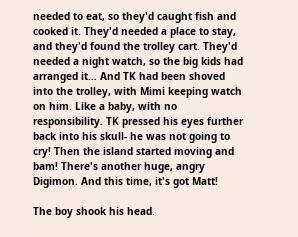needed to eat, so they'd caught fish and cooked it. They'd needed a place to stay, and they'd found the trolley cart. They'd needed a night watch, so the big kids had arranged it… And TK had been shoved into the trolley, with Mimi keeping watch on him. Like a baby, with no responsibility. TK pressed his eyes further back into his skull- he was not going to cry! Then the island started moving and bam! There's another huge, angry Digimon. And this time, it's got Matt!

The boy shook his head.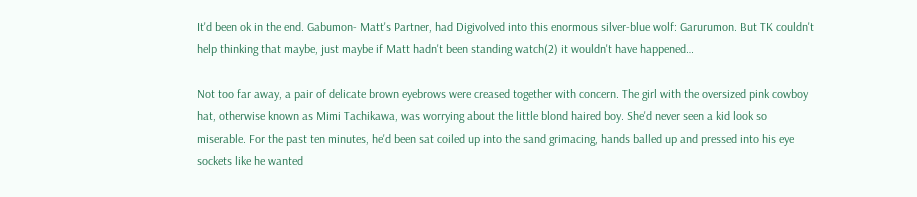It'd been ok in the end. Gabumon- Matt's Partner, had Digivolved into this enormous silver-blue wolf: Garurumon. But TK couldn't help thinking that maybe, just maybe if Matt hadn't been standing watch(2) it wouldn't have happened…

Not too far away, a pair of delicate brown eyebrows were creased together with concern. The girl with the oversized pink cowboy hat, otherwise known as Mimi Tachikawa, was worrying about the little blond haired boy. She'd never seen a kid look so miserable. For the past ten minutes, he'd been sat coiled up into the sand grimacing, hands balled up and pressed into his eye sockets like he wanted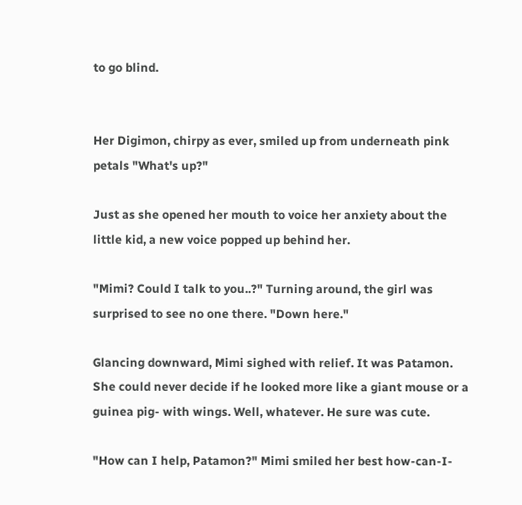to go blind.


Her Digimon, chirpy as ever, smiled up from underneath pink petals "What's up?"

Just as she opened her mouth to voice her anxiety about the little kid, a new voice popped up behind her.

"Mimi? Could I talk to you..?" Turning around, the girl was surprised to see no one there. "Down here."

Glancing downward, Mimi sighed with relief. It was Patamon. She could never decide if he looked more like a giant mouse or a guinea pig- with wings. Well, whatever. He sure was cute.

"How can I help, Patamon?" Mimi smiled her best how-can-I-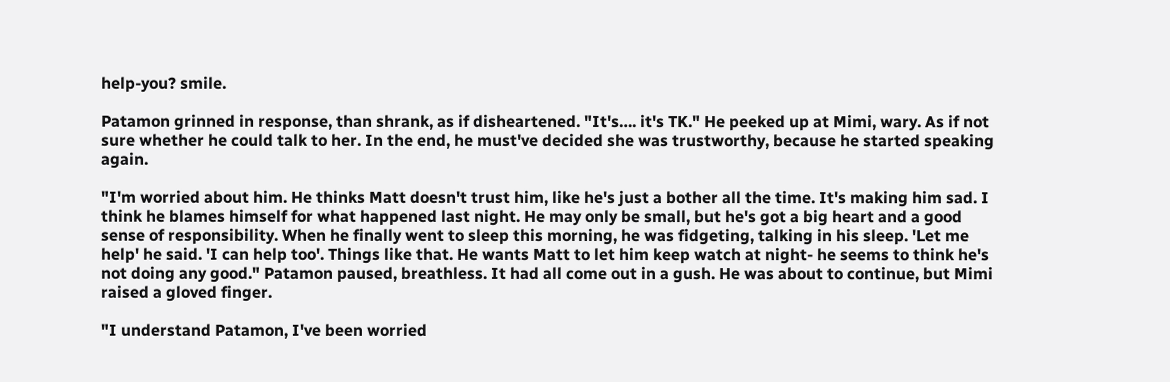help-you? smile.

Patamon grinned in response, than shrank, as if disheartened. "It's…. it's TK." He peeked up at Mimi, wary. As if not sure whether he could talk to her. In the end, he must've decided she was trustworthy, because he started speaking again.

"I'm worried about him. He thinks Matt doesn't trust him, like he's just a bother all the time. It's making him sad. I think he blames himself for what happened last night. He may only be small, but he's got a big heart and a good sense of responsibility. When he finally went to sleep this morning, he was fidgeting, talking in his sleep. 'Let me help' he said. 'I can help too'. Things like that. He wants Matt to let him keep watch at night- he seems to think he's not doing any good." Patamon paused, breathless. It had all come out in a gush. He was about to continue, but Mimi raised a gloved finger.

"I understand Patamon, I've been worried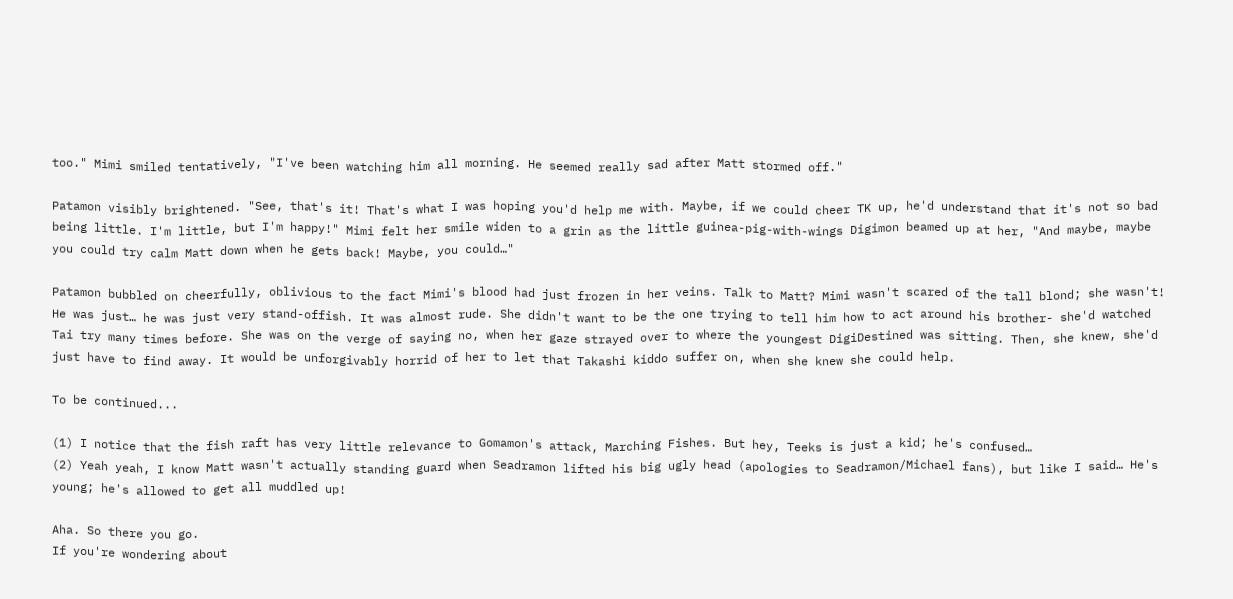too." Mimi smiled tentatively, "I've been watching him all morning. He seemed really sad after Matt stormed off."

Patamon visibly brightened. "See, that's it! That's what I was hoping you'd help me with. Maybe, if we could cheer TK up, he'd understand that it's not so bad being little. I'm little, but I'm happy!" Mimi felt her smile widen to a grin as the little guinea-pig-with-wings Digimon beamed up at her, "And maybe, maybe you could try calm Matt down when he gets back! Maybe, you could…"

Patamon bubbled on cheerfully, oblivious to the fact Mimi's blood had just frozen in her veins. Talk to Matt? Mimi wasn't scared of the tall blond; she wasn't! He was just… he was just very stand-offish. It was almost rude. She didn't want to be the one trying to tell him how to act around his brother- she'd watched Tai try many times before. She was on the verge of saying no, when her gaze strayed over to where the youngest DigiDestined was sitting. Then, she knew, she'd just have to find away. It would be unforgivably horrid of her to let that Takashi kiddo suffer on, when she knew she could help.

To be continued...

(1) I notice that the fish raft has very little relevance to Gomamon's attack, Marching Fishes. But hey, Teeks is just a kid; he's confused…
(2) Yeah yeah, I know Matt wasn't actually standing guard when Seadramon lifted his big ugly head (apologies to Seadramon/Michael fans), but like I said… He's young; he's allowed to get all muddled up!

Aha. So there you go.
If you're wondering about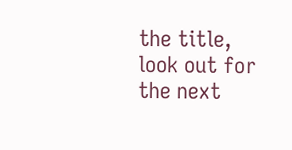the title, look out for the next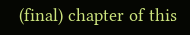(final) chapter of this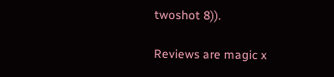twoshot 8)).

Reviews are magic x